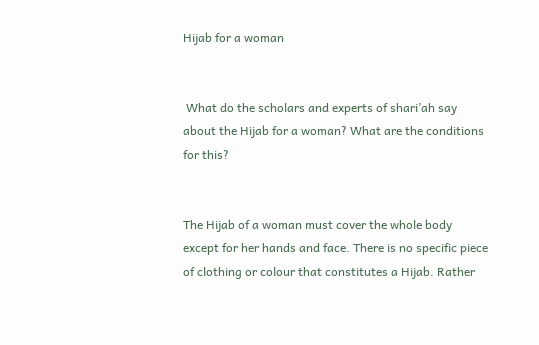Hijab for a woman


 What do the scholars and experts of shari’ah say about the Hijab for a woman? What are the conditions for this?


The Hijab of a woman must cover the whole body except for her hands and face. There is no specific piece of clothing or colour that constitutes a Hijab. Rather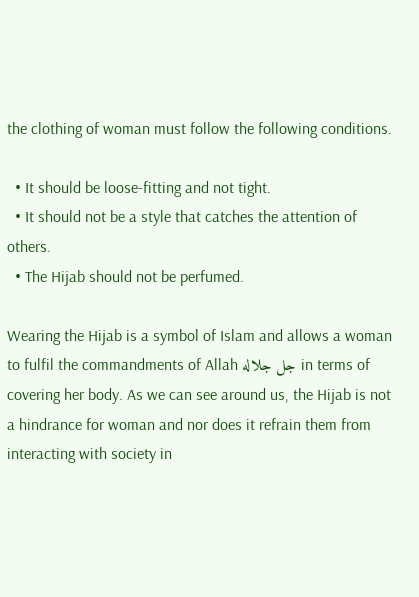the clothing of woman must follow the following conditions.

  • It should be loose-fitting and not tight.
  • It should not be a style that catches the attention of others.
  • The Hijab should not be perfumed.

Wearing the Hijab is a symbol of Islam and allows a woman to fulfil the commandments of Allah جل جلاله in terms of covering her body. As we can see around us, the Hijab is not a hindrance for woman and nor does it refrain them from interacting with society in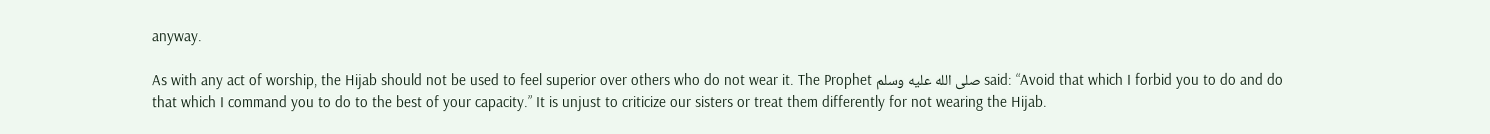anyway.

As with any act of worship, the Hijab should not be used to feel superior over others who do not wear it. The Prophet صلى الله عليه وسلم said: “Avoid that which I forbid you to do and do that which I command you to do to the best of your capacity.” It is unjust to criticize our sisters or treat them differently for not wearing the Hijab.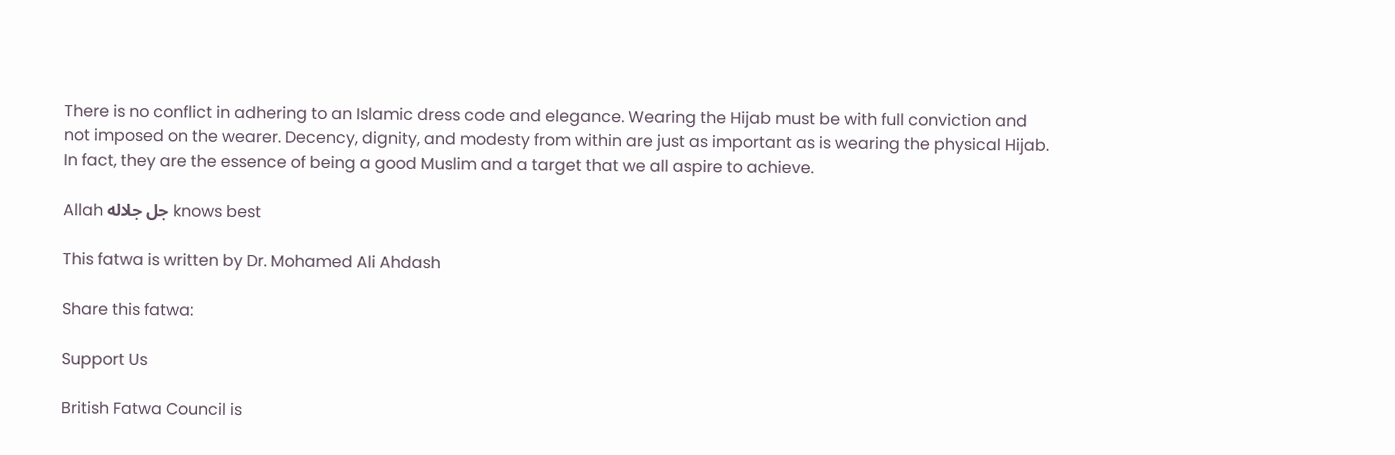There is no conflict in adhering to an Islamic dress code and elegance. Wearing the Hijab must be with full conviction and not imposed on the wearer. Decency, dignity, and modesty from within are just as important as is wearing the physical Hijab. In fact, they are the essence of being a good Muslim and a target that we all aspire to achieve.

Allah جل جلاله knows best

This fatwa is written by Dr. Mohamed Ali Ahdash

Share this fatwa:

Support Us

British Fatwa Council is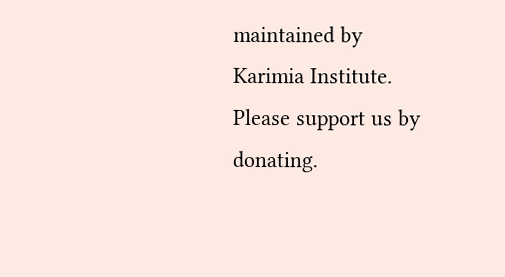maintained by Karimia Institute. Please support us by donating.